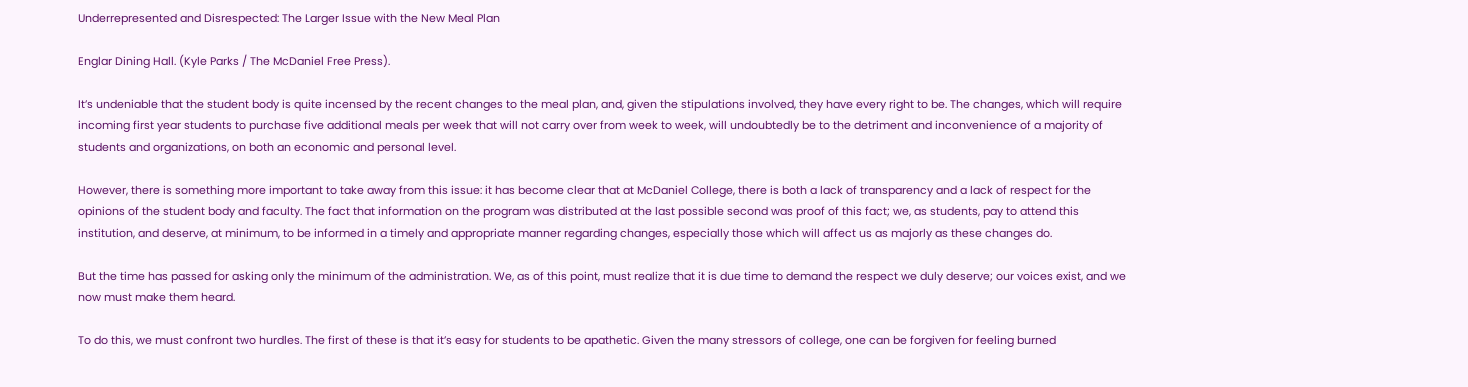Underrepresented and Disrespected: The Larger Issue with the New Meal Plan

Englar Dining Hall. (Kyle Parks / The McDaniel Free Press).

It’s undeniable that the student body is quite incensed by the recent changes to the meal plan, and, given the stipulations involved, they have every right to be. The changes, which will require incoming first year students to purchase five additional meals per week that will not carry over from week to week, will undoubtedly be to the detriment and inconvenience of a majority of students and organizations, on both an economic and personal level.

However, there is something more important to take away from this issue: it has become clear that at McDaniel College, there is both a lack of transparency and a lack of respect for the opinions of the student body and faculty. The fact that information on the program was distributed at the last possible second was proof of this fact; we, as students, pay to attend this institution, and deserve, at minimum, to be informed in a timely and appropriate manner regarding changes, especially those which will affect us as majorly as these changes do.

But the time has passed for asking only the minimum of the administration. We, as of this point, must realize that it is due time to demand the respect we duly deserve; our voices exist, and we now must make them heard.

To do this, we must confront two hurdles. The first of these is that it’s easy for students to be apathetic. Given the many stressors of college, one can be forgiven for feeling burned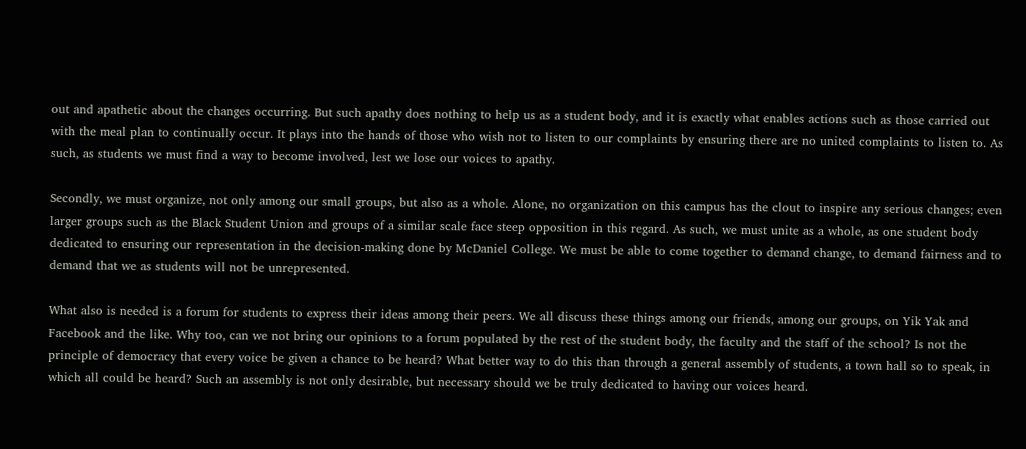out and apathetic about the changes occurring. But such apathy does nothing to help us as a student body, and it is exactly what enables actions such as those carried out with the meal plan to continually occur. It plays into the hands of those who wish not to listen to our complaints by ensuring there are no united complaints to listen to. As such, as students we must find a way to become involved, lest we lose our voices to apathy.

Secondly, we must organize, not only among our small groups, but also as a whole. Alone, no organization on this campus has the clout to inspire any serious changes; even larger groups such as the Black Student Union and groups of a similar scale face steep opposition in this regard. As such, we must unite as a whole, as one student body dedicated to ensuring our representation in the decision-making done by McDaniel College. We must be able to come together to demand change, to demand fairness and to demand that we as students will not be unrepresented.

What also is needed is a forum for students to express their ideas among their peers. We all discuss these things among our friends, among our groups, on Yik Yak and Facebook and the like. Why too, can we not bring our opinions to a forum populated by the rest of the student body, the faculty and the staff of the school? Is not the principle of democracy that every voice be given a chance to be heard? What better way to do this than through a general assembly of students, a town hall so to speak, in which all could be heard? Such an assembly is not only desirable, but necessary should we be truly dedicated to having our voices heard.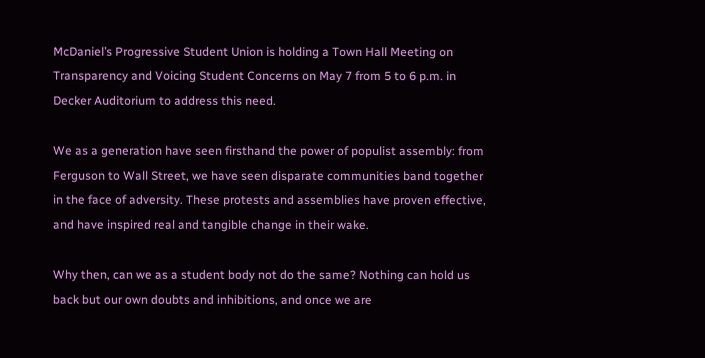McDaniel’s Progressive Student Union is holding a Town Hall Meeting on Transparency and Voicing Student Concerns on May 7 from 5 to 6 p.m. in Decker Auditorium to address this need.

We as a generation have seen firsthand the power of populist assembly: from Ferguson to Wall Street, we have seen disparate communities band together in the face of adversity. These protests and assemblies have proven effective, and have inspired real and tangible change in their wake.

Why then, can we as a student body not do the same? Nothing can hold us back but our own doubts and inhibitions, and once we are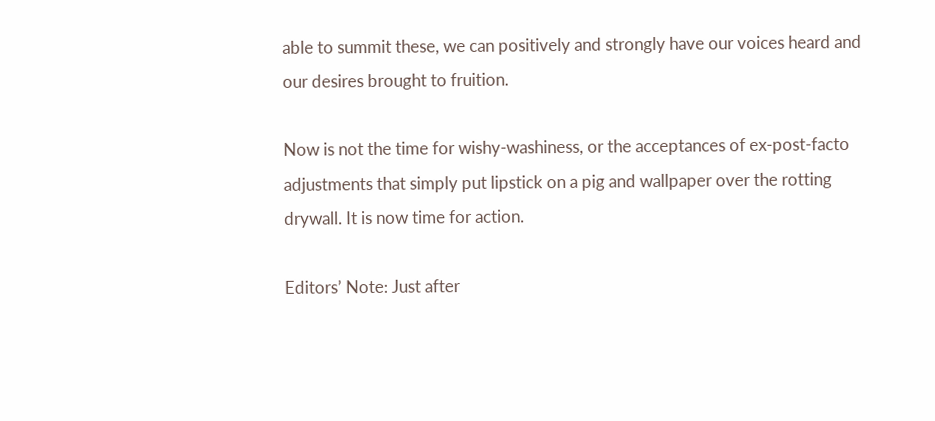able to summit these, we can positively and strongly have our voices heard and our desires brought to fruition.

Now is not the time for wishy-washiness, or the acceptances of ex-post-facto adjustments that simply put lipstick on a pig and wallpaper over the rotting drywall. It is now time for action.

Editors’ Note: Just after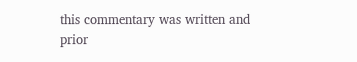this commentary was written and prior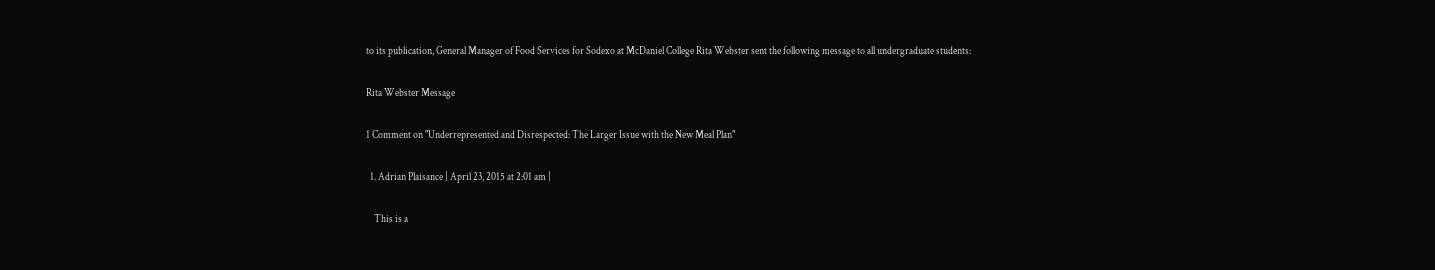to its publication, General Manager of Food Services for Sodexo at McDaniel College Rita Webster sent the following message to all undergraduate students:

Rita Webster Message

1 Comment on "Underrepresented and Disrespected: The Larger Issue with the New Meal Plan"

  1. Adrian Plaisance | April 23, 2015 at 2:01 am |

    This is a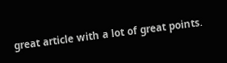great article with a lot of great points.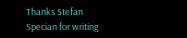Thanks Stefan Specian for writing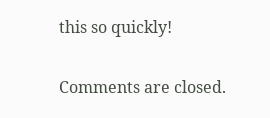this so quickly!

Comments are closed.